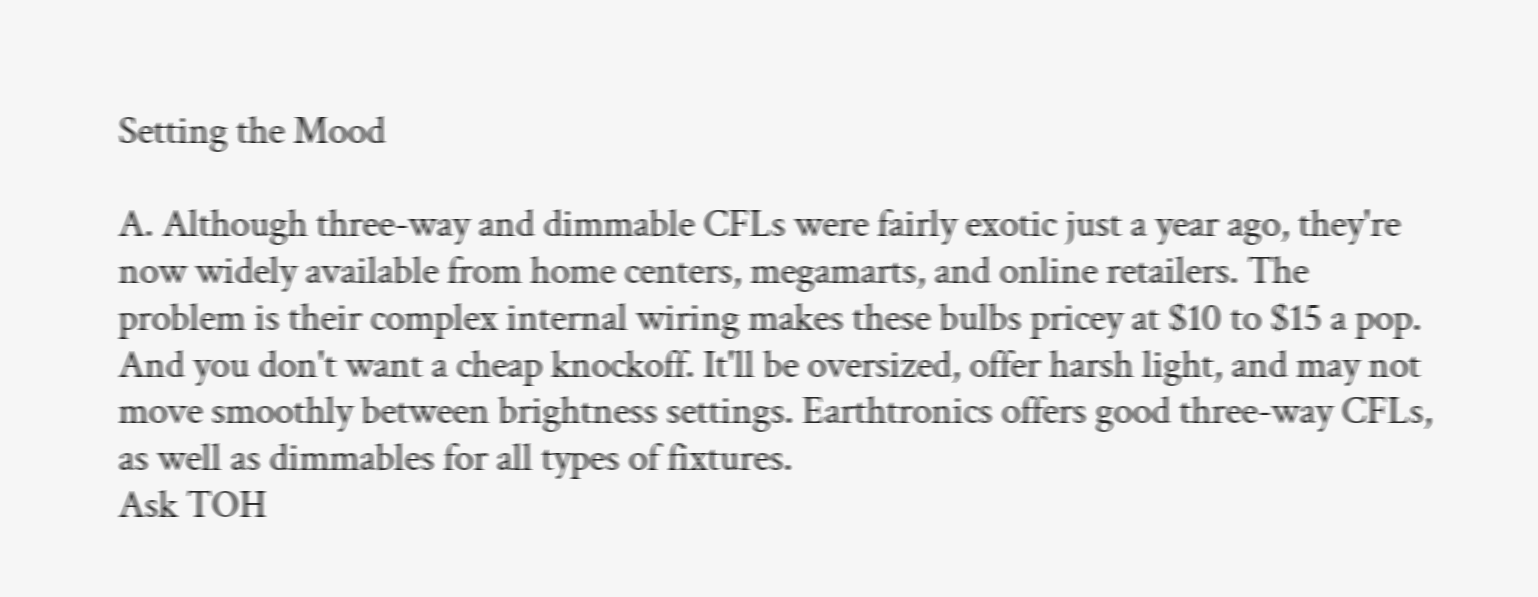Setting the Mood

A. Although three-way and dimmable CFLs were fairly exotic just a year ago, they're now widely available from home centers, megamarts, and online retailers. The problem is their complex internal wiring makes these bulbs pricey at $10 to $15 a pop. And you don't want a cheap knockoff. It'll be oversized, offer harsh light, and may not move smoothly between brightness settings. Earthtronics offers good three-way CFLs, as well as dimmables for all types of fixtures.
Ask TOH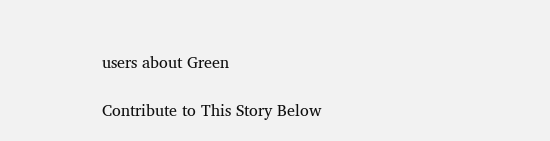users about Green

Contribute to This Story Below